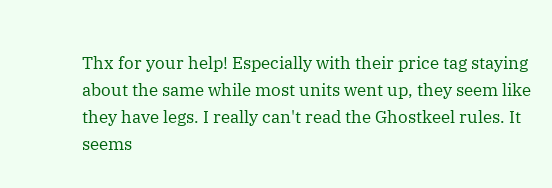Thx for your help! Especially with their price tag staying about the same while most units went up, they seem like they have legs. I really can't read the Ghostkeel rules. It seems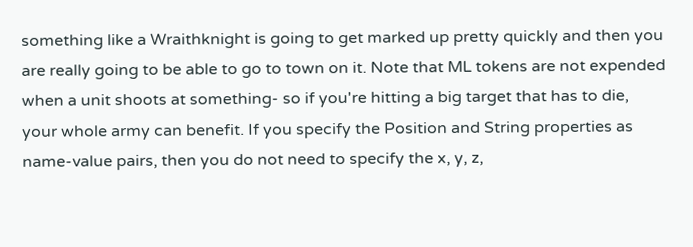something like a Wraithknight is going to get marked up pretty quickly and then you are really going to be able to go to town on it. Note that ML tokens are not expended when a unit shoots at something- so if you're hitting a big target that has to die, your whole army can benefit. If you specify the Position and String properties as name-value pairs, then you do not need to specify the x, y, z,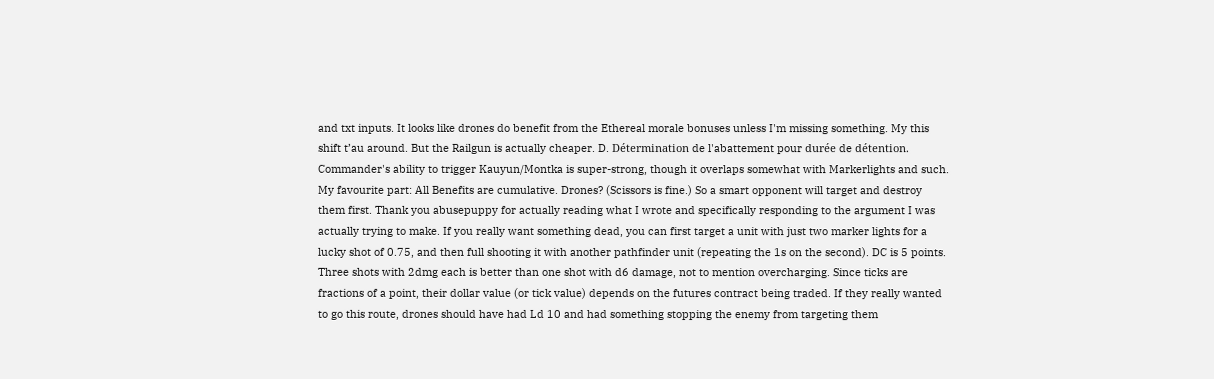and txt inputs. It looks like drones do benefit from the Ethereal morale bonuses unless I'm missing something. My this shift t’au around. But the Railgun is actually cheaper. D. Détermination de l'abattement pour durée de détention. Commander's ability to trigger Kauyun/Montka is super-strong, though it overlaps somewhat with Markerlights and such. My favourite part: All Benefits are cumulative. Drones? (Scissors is fine.) So a smart opponent will target and destroy them first. Thank you abusepuppy for actually reading what I wrote and specifically responding to the argument I was actually trying to make. If you really want something dead, you can first target a unit with just two marker lights for a lucky shot of 0.75, and then full shooting it with another pathfinder unit (repeating the 1s on the second). DC is 5 points. Three shots with 2dmg each is better than one shot with d6 damage, not to mention overcharging. Since ticks are fractions of a point, their dollar value (or tick value) depends on the futures contract being traded. If they really wanted to go this route, drones should have had Ld 10 and had something stopping the enemy from targeting them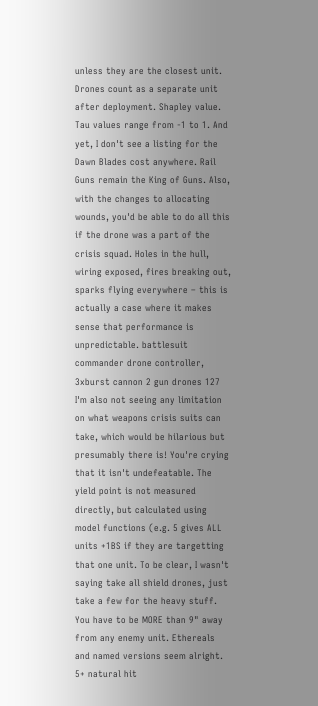unless they are the closest unit. Drones count as a separate unit after deployment. Shapley value. Tau values range from -1 to 1. And yet, I don't see a listing for the Dawn Blades cost anywhere. Rail Guns remain the King of Guns. Also, with the changes to allocating wounds, you'd be able to do all this if the drone was a part of the crisis squad. Holes in the hull, wiring exposed, fires breaking out, sparks flying everywhere – this is actually a case where it makes sense that performance is unpredictable. battlesuit commander drone controller, 3xburst cannon 2 gun drones 127 I'm also not seeing any limitation on what weapons crisis suits can take, which would be hilarious but presumably there is! You're crying that it isn't undefeatable. The yield point is not measured directly, but calculated using model functions (e.g. 5 gives ALL units +1BS if they are targetting that one unit. To be clear, I wasn't saying take all shield drones, just take a few for the heavy stuff. You have to be MORE than 9" away from any enemy unit. Ethereals and named versions seem alright. 5+ natural hit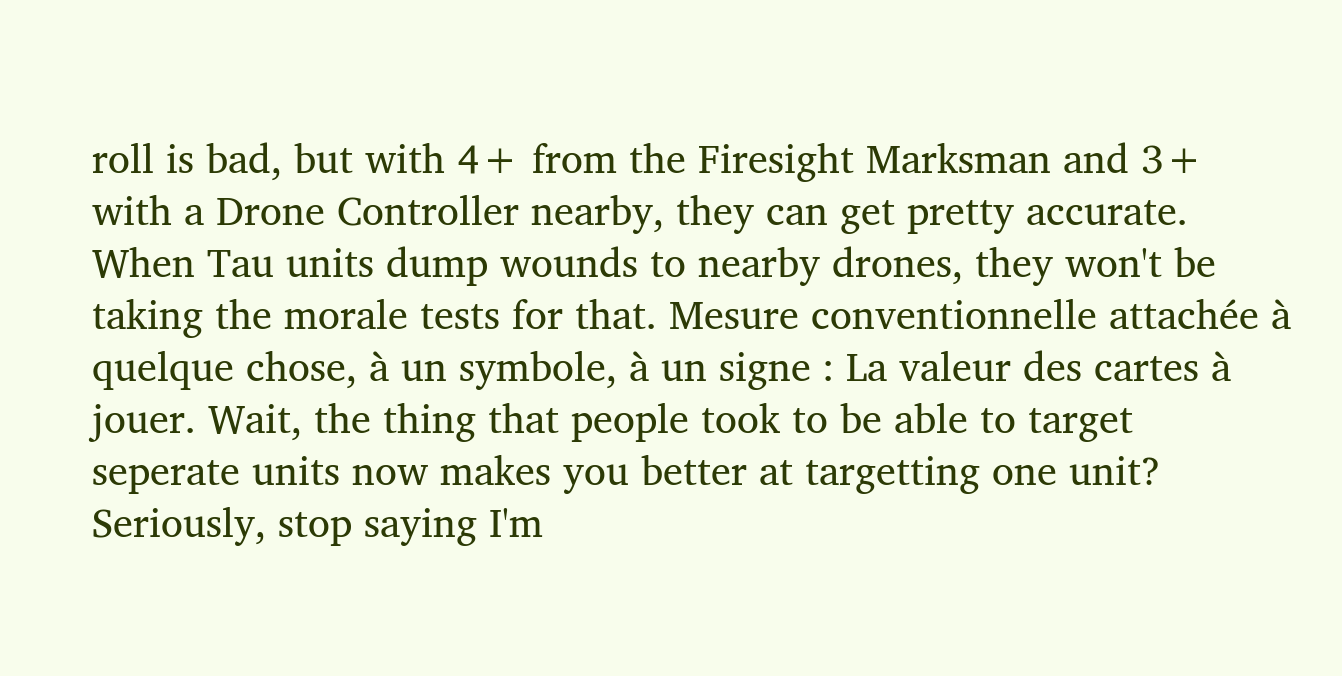roll is bad, but with 4+ from the Firesight Marksman and 3+ with a Drone Controller nearby, they can get pretty accurate. When Tau units dump wounds to nearby drones, they won't be taking the morale tests for that. Mesure conventionnelle attachée à quelque chose, à un symbole, à un signe : La valeur des cartes à jouer. Wait, the thing that people took to be able to target seperate units now makes you better at targetting one unit? Seriously, stop saying I'm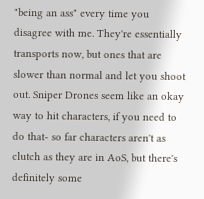"being an ass" every time you disagree with me. They're essentially transports now, but ones that are slower than normal and let you shoot out. Sniper Drones seem like an okay way to hit characters, if you need to do that- so far characters aren't as clutch as they are in AoS, but there's definitely some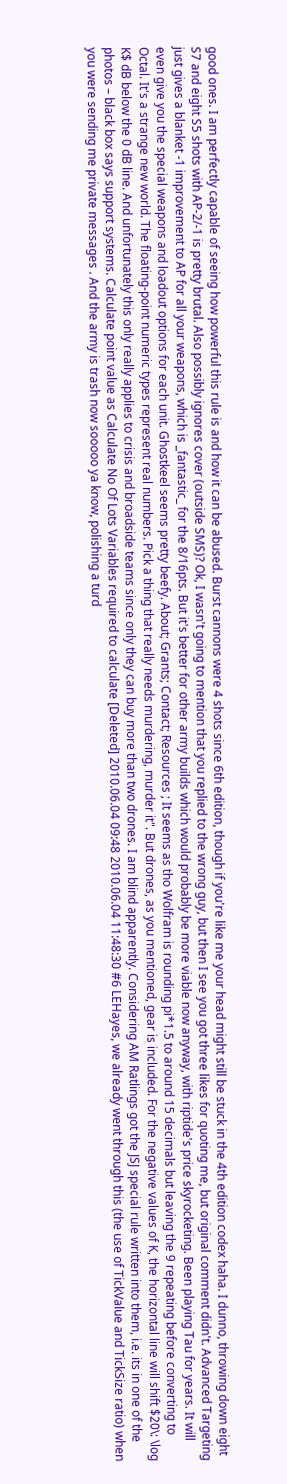good ones. I am perfectly capable of seeing how powerful this rule is and how it can be abused. Burst cannons were 4 shots since 6th edition, though if you're like me your head might still be stuck in the 4th edition codex haha. I dunno, throwing down eight S7 and eight S5 shots with AP-2/-1 is pretty brutal. Also possibly ignores cover (outside SMS)? Ok, I wasn't going to mention that you replied to the wrong guy, but then I see you got three likes for quoting me, but original comment didn't. Advanced Targeting just gives a blanket -1 improvement to AP for all your weapons, which is _fantastic_ for the 8/16pts. But it's better for other army builds which would probably be more viable now anyway, with riptide's price skyrocketing. Been playing Tau for years. It will even give you the special weapons and loadout options for each unit. Ghostkeel seems pretty beefy. About; Grants; Contact; Resources ; It seems as tho Wolfram is rounding pi*1.5 to around 15 decimals but leaving the 9 repeating before converting to Octal. It's a strange new world. The floating-point numeric types represent real numbers. Pick a thing that really needs murdering, murder it". But drones, as you mentioned, gear is included. For the negative values of K, the horizontal line will shift $20\: \log K$ dB below the 0 dB line. And unfortunately this only really applies to crisis and broadside teams since only they can buy more than two drones. I am blind apparently. Considering AM Ratlings got the JSJ special rule written into them, i.e. its in one of the photos – black box says support systems. Calculate point value as Calculate No Of Lots Variables required to calculate [Deleted] 2010.06.04 09:48 2010.06.04 11:48:30 #6 LEHayes, we already went through this (the use of TickValue and TickSize ratio) when you were sending me private messages . And the army is trash now sooooo ya know, polishing a turd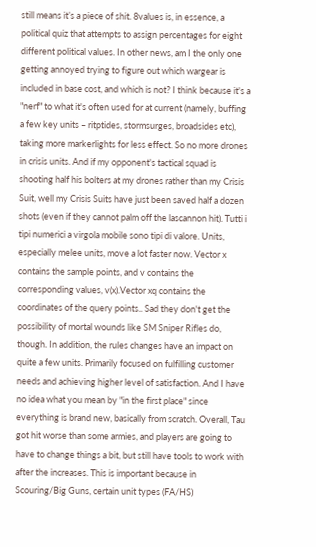still means it’s a piece of shit. 8values is, in essence, a political quiz that attempts to assign percentages for eight different political values. In other news, am I the only one getting annoyed trying to figure out which wargear is included in base cost, and which is not? I think because it's a "nerf" to what it's often used for at current (namely, buffing a few key units – ritptides, stormsurges, broadsides etc), taking more markerlights for less effect. So no more drones in crisis units. And if my opponent's tactical squad is shooting half his bolters at my drones rather than my Crisis Suit, well my Crisis Suits have just been saved half a dozen shots (even if they cannot palm off the lascannon hit). Tutti i tipi numerici a virgola mobile sono tipi di valore. Units, especially melee units, move a lot faster now. Vector x contains the sample points, and v contains the corresponding values, v(x).Vector xq contains the coordinates of the query points.. Sad they don't get the possibility of mortal wounds like SM Sniper Rifles do, though. In addition, the rules changes have an impact on quite a few units. Primarily focused on fulfilling customer needs and achieving higher level of satisfaction. And I have no idea what you mean by "in the first place" since everything is brand new, basically from scratch. Overall, Tau got hit worse than some armies, and players are going to have to change things a bit, but still have tools to work with after the increases. This is important because in Scouring/Big Guns, certain unit types (FA/HS)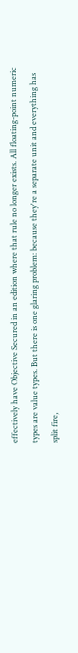effectively have Objective Secured in an edition where that rule no longer exists. All floating-point numeric types are value types. But there is one glaring problem: because they're a separate unit and everything has split fire,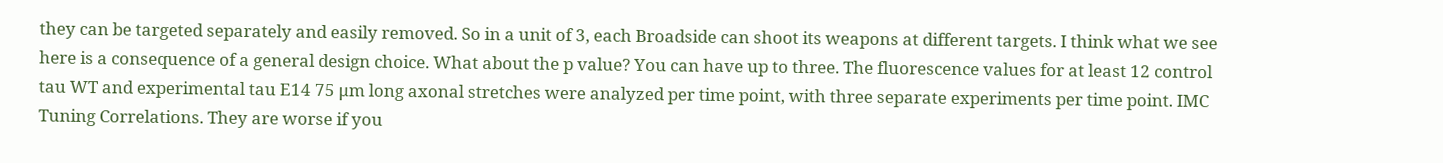they can be targeted separately and easily removed. So in a unit of 3, each Broadside can shoot its weapons at different targets. I think what we see here is a consequence of a general design choice. What about the p value? You can have up to three. The fluorescence values for at least 12 control tau WT and experimental tau E14 75 μm long axonal stretches were analyzed per time point, with three separate experiments per time point. IMC Tuning Correlations. They are worse if you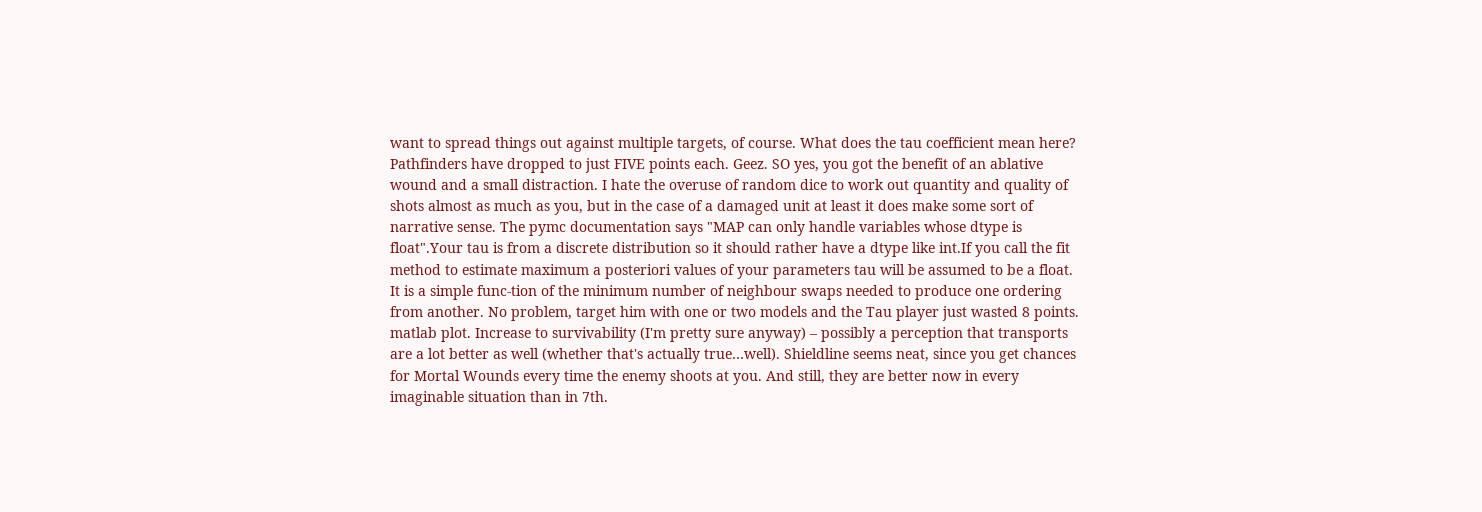want to spread things out against multiple targets, of course. What does the tau coefficient mean here? Pathfinders have dropped to just FIVE points each. Geez. SO yes, you got the benefit of an ablative wound and a small distraction. I hate the overuse of random dice to work out quantity and quality of shots almost as much as you, but in the case of a damaged unit at least it does make some sort of narrative sense. The pymc documentation says "MAP can only handle variables whose dtype is float".Your tau is from a discrete distribution so it should rather have a dtype like int.If you call the fit method to estimate maximum a posteriori values of your parameters tau will be assumed to be a float. It is a simple func-tion of the minimum number of neighbour swaps needed to produce one ordering from another. No problem, target him with one or two models and the Tau player just wasted 8 points. matlab plot. Increase to survivability (I'm pretty sure anyway) – possibly a perception that transports are a lot better as well (whether that's actually true…well). Shieldline seems neat, since you get chances for Mortal Wounds every time the enemy shoots at you. And still, they are better now in every imaginable situation than in 7th.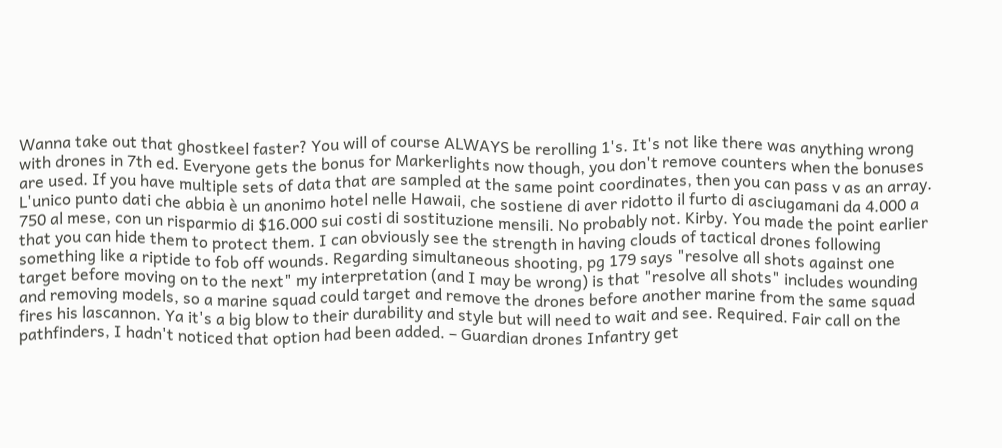Wanna take out that ghostkeel faster? You will of course ALWAYS be rerolling 1's. It's not like there was anything wrong with drones in 7th ed. Everyone gets the bonus for Markerlights now though, you don't remove counters when the bonuses are used. If you have multiple sets of data that are sampled at the same point coordinates, then you can pass v as an array. L'unico punto dati che abbia è un anonimo hotel nelle Hawaii, che sostiene di aver ridotto il furto di asciugamani da 4.000 a 750 al mese, con un risparmio di $16.000 sui costi di sostituzione mensili. No probably not. Kirby. You made the point earlier that you can hide them to protect them. I can obviously see the strength in having clouds of tactical drones following something like a riptide to fob off wounds. Regarding simultaneous shooting, pg 179 says "resolve all shots against one target before moving on to the next" my interpretation (and I may be wrong) is that "resolve all shots" includes wounding and removing models, so a marine squad could target and remove the drones before another marine from the same squad fires his lascannon. Ya it's a big blow to their durability and style but will need to wait and see. Required. Fair call on the pathfinders, I hadn't noticed that option had been added. – Guardian drones Infantry get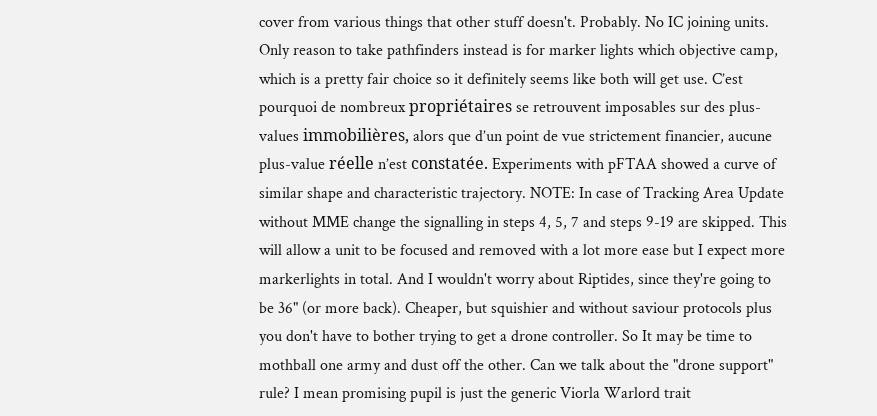cover from various things that other stuff doesn't. Probably. No IC joining units. Only reason to take pathfinders instead is for marker lights which objective camp, which is a pretty fair choice so it definitely seems like both will get use. C’est pourquoi de nombreux propriétaires se retrouvent imposables sur des plus-values immobilières, alors que d’un point de vue strictement financier, aucune plus-value réelle n’est constatée. Experiments with pFTAA showed a curve of similar shape and characteristic trajectory. NOTE: In case of Tracking Area Update without MME change the signalling in steps 4, 5, 7 and steps 9-19 are skipped. This will allow a unit to be focused and removed with a lot more ease but I expect more markerlights in total. And I wouldn't worry about Riptides, since they're going to be 36" (or more back). Cheaper, but squishier and without saviour protocols plus you don't have to bother trying to get a drone controller. So It may be time to mothball one army and dust off the other. Can we talk about the "drone support" rule? I mean promising pupil is just the generic Viorla Warlord trait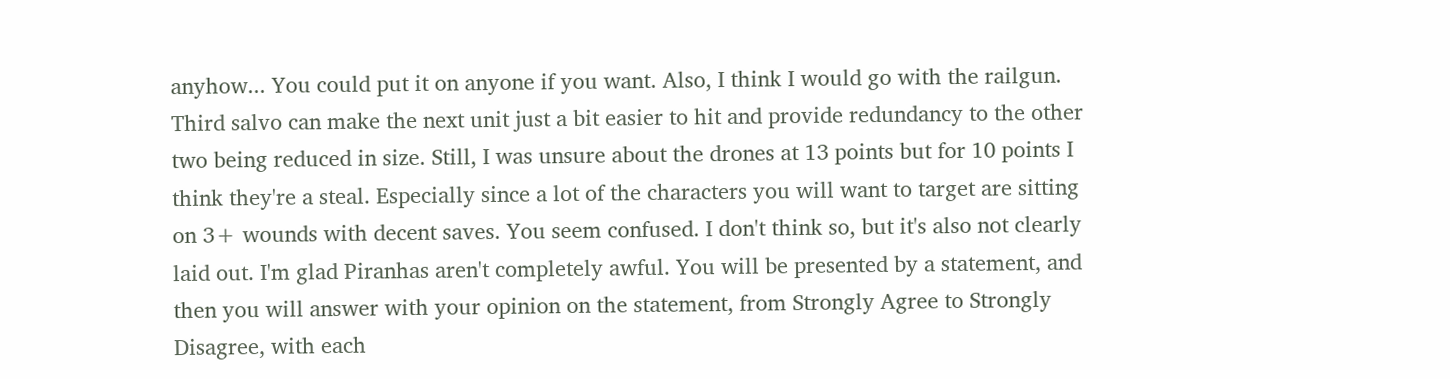anyhow... You could put it on anyone if you want. Also, I think I would go with the railgun. Third salvo can make the next unit just a bit easier to hit and provide redundancy to the other two being reduced in size. Still, I was unsure about the drones at 13 points but for 10 points I think they're a steal. Especially since a lot of the characters you will want to target are sitting on 3+ wounds with decent saves. You seem confused. I don't think so, but it's also not clearly laid out. I'm glad Piranhas aren't completely awful. You will be presented by a statement, and then you will answer with your opinion on the statement, from Strongly Agree to Strongly Disagree, with each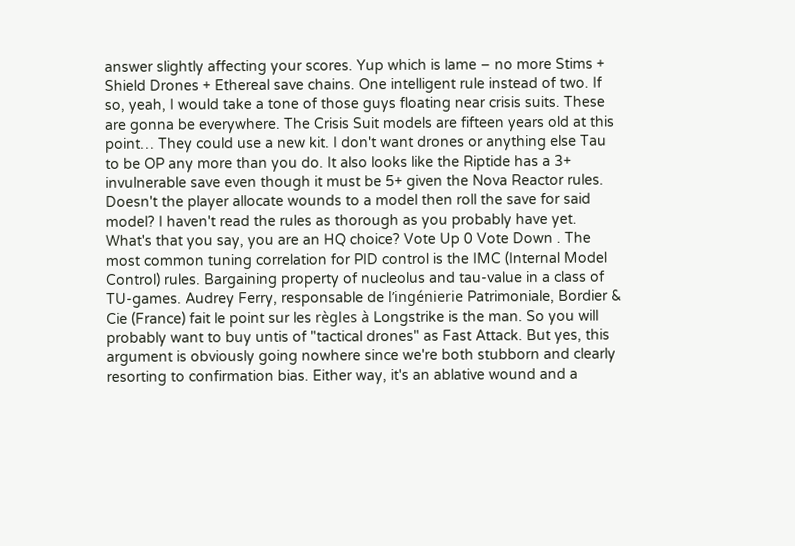answer slightly affecting your scores. Yup which is lame – no more Stims + Shield Drones + Ethereal save chains. One intelligent rule instead of two. If so, yeah, I would take a tone of those guys floating near crisis suits. These are gonna be everywhere. The Crisis Suit models are fifteen years old at this point… They could use a new kit. I don't want drones or anything else Tau to be OP any more than you do. It also looks like the Riptide has a 3+ invulnerable save even though it must be 5+ given the Nova Reactor rules. Doesn't the player allocate wounds to a model then roll the save for said model? I haven't read the rules as thorough as you probably have yet. What's that you say, you are an HQ choice? Vote Up 0 Vote Down . The most common tuning correlation for PID control is the IMC (Internal Model Control) rules. Bargaining property of nucleolus and tau-value in a class of TU-games. Audrey Ferry, responsable de l’ingénierie Patrimoniale, Bordier & Cie (France) fait le point sur les règles à Longstrike is the man. So you will probably want to buy untis of "tactical drones" as Fast Attack. But yes, this argument is obviously going nowhere since we're both stubborn and clearly resorting to confirmation bias. Either way, it's an ablative wound and a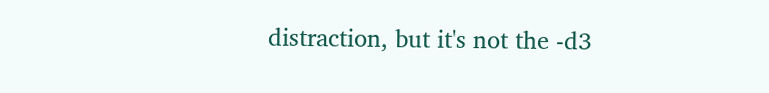distraction, but it's not the -d3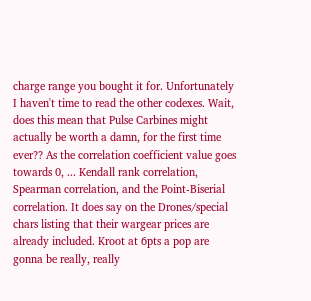charge range you bought it for. Unfortunately I haven't time to read the other codexes. Wait, does this mean that Pulse Carbines might actually be worth a damn, for the first time ever?? As the correlation coefficient value goes towards 0, ... Kendall rank correlation, Spearman correlation, and the Point-Biserial correlation. It does say on the Drones/special chars listing that their wargear prices are already included. Kroot at 6pts a pop are gonna be really, really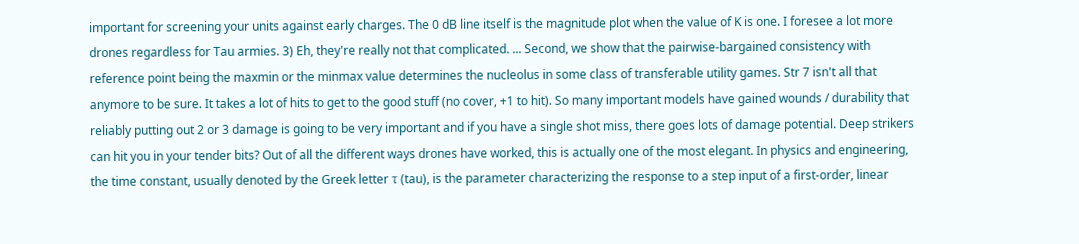important for screening your units against early charges. The 0 dB line itself is the magnitude plot when the value of K is one. I foresee a lot more drones regardless for Tau armies. 3) Eh, they're really not that complicated. ... Second, we show that the pairwise-bargained consistency with reference point being the maxmin or the minmax value determines the nucleolus in some class of transferable utility games. Str 7 isn't all that anymore to be sure. It takes a lot of hits to get to the good stuff (no cover, +1 to hit). So many important models have gained wounds / durability that reliably putting out 2 or 3 damage is going to be very important and if you have a single shot miss, there goes lots of damage potential. Deep strikers can hit you in your tender bits? Out of all the different ways drones have worked, this is actually one of the most elegant. In physics and engineering, the time constant, usually denoted by the Greek letter τ (tau), is the parameter characterizing the response to a step input of a first-order, linear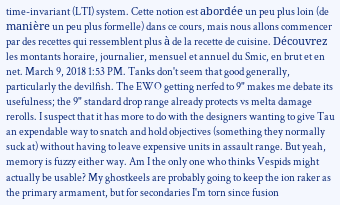time-invariant (LTI) system. Cette notion est abordée un peu plus loin (de manière un peu plus formelle) dans ce cours, mais nous allons commencer par des recettes qui ressemblent plus à de la recette de cuisine. Découvrez les montants horaire, journalier, mensuel et annuel du Smic, en brut et en net. March 9, 2018 1:53 PM. Tanks don't seem that good generally, particularly the devilfish. The EWO getting nerfed to 9" makes me debate its usefulness; the 9" standard drop range already protects vs melta damage rerolls. I suspect that it has more to do with the designers wanting to give Tau an expendable way to snatch and hold objectives (something they normally suck at) without having to leave expensive units in assault range. But yeah, memory is fuzzy either way. Am I the only one who thinks Vespids might actually be usable? My ghostkeels are probably going to keep the ion raker as the primary armament, but for secondaries I'm torn since fusion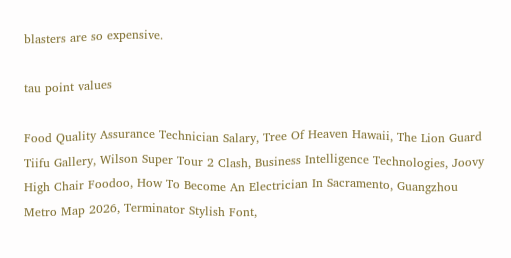blasters are so expensive.

tau point values

Food Quality Assurance Technician Salary, Tree Of Heaven Hawaii, The Lion Guard Tiifu Gallery, Wilson Super Tour 2 Clash, Business Intelligence Technologies, Joovy High Chair Foodoo, How To Become An Electrician In Sacramento, Guangzhou Metro Map 2026, Terminator Stylish Font,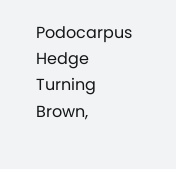Podocarpus Hedge Turning Brown,